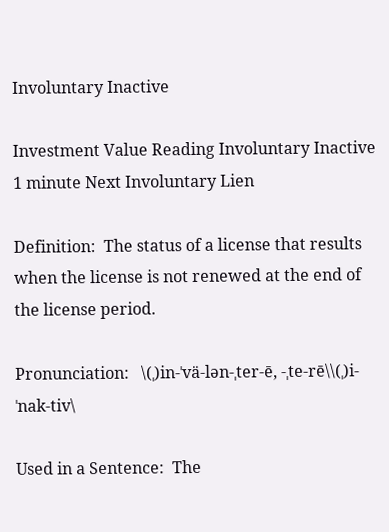Involuntary Inactive

Investment Value Reading Involuntary Inactive 1 minute Next Involuntary Lien

Definition:  The status of a license that results when the license is not renewed at the end of the license period.

Pronunciation:   \(ˌ)in-ˈvä-lən-ˌter-ē, -ˌte-rē\\(ˌ)i-ˈnak-tiv\

Used in a Sentence:  The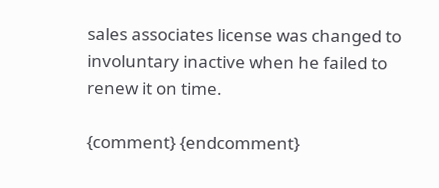sales associates license was changed to involuntary inactive when he failed to renew it on time.

{comment} {endcomment}